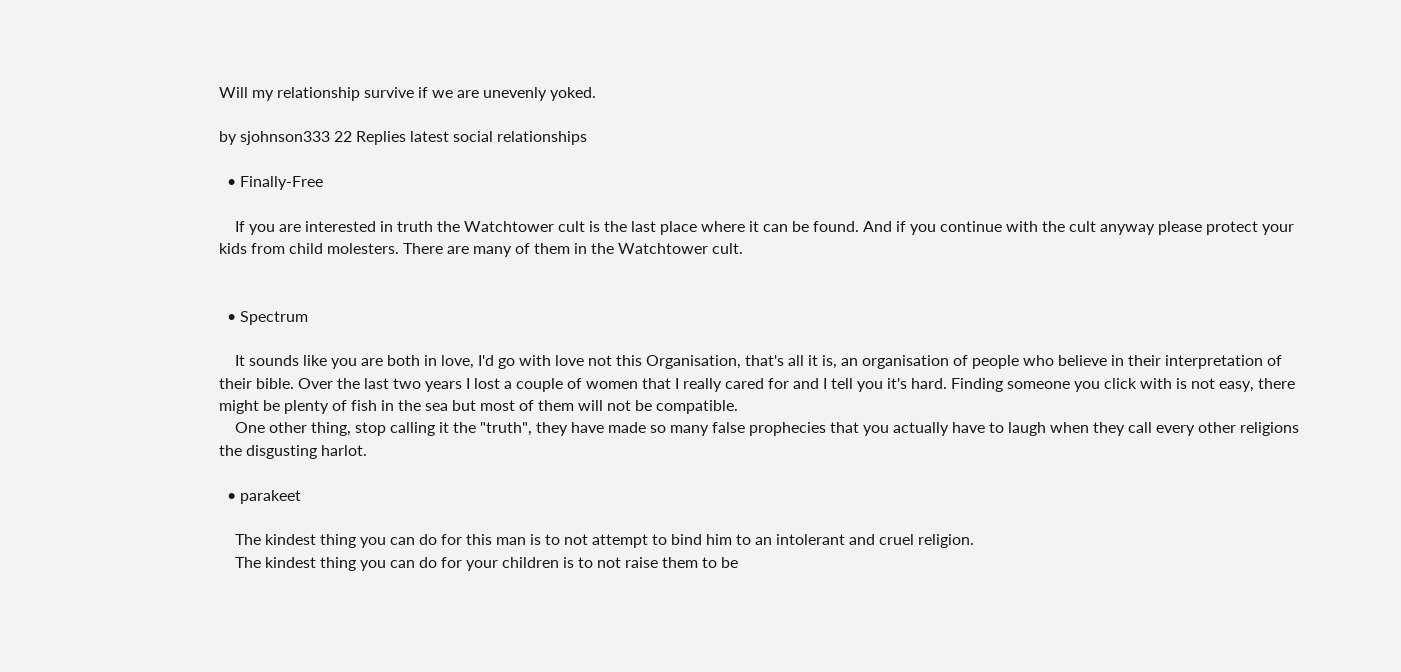Will my relationship survive if we are unevenly yoked.

by sjohnson333 22 Replies latest social relationships

  • Finally-Free

    If you are interested in truth the Watchtower cult is the last place where it can be found. And if you continue with the cult anyway please protect your kids from child molesters. There are many of them in the Watchtower cult.


  • Spectrum

    It sounds like you are both in love, I'd go with love not this Organisation, that's all it is, an organisation of people who believe in their interpretation of their bible. Over the last two years I lost a couple of women that I really cared for and I tell you it's hard. Finding someone you click with is not easy, there might be plenty of fish in the sea but most of them will not be compatible.
    One other thing, stop calling it the "truth", they have made so many false prophecies that you actually have to laugh when they call every other religions the disgusting harlot.

  • parakeet

    The kindest thing you can do for this man is to not attempt to bind him to an intolerant and cruel religion.
    The kindest thing you can do for your children is to not raise them to be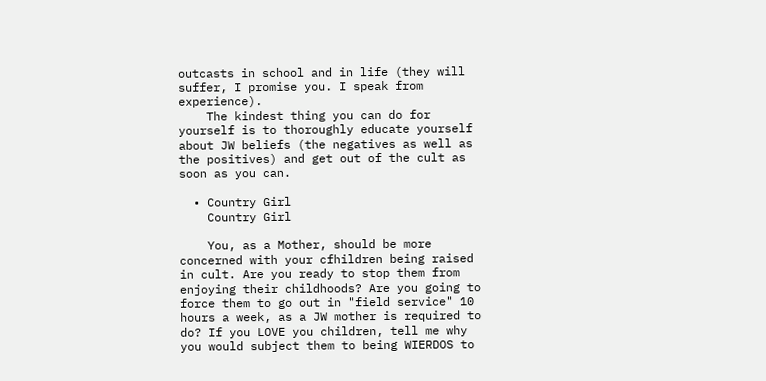outcasts in school and in life (they will suffer, I promise you. I speak from experience).
    The kindest thing you can do for yourself is to thoroughly educate yourself about JW beliefs (the negatives as well as the positives) and get out of the cult as soon as you can.

  • Country Girl
    Country Girl

    You, as a Mother, should be more concerned with your cfhildren being raised in cult. Are you ready to stop them from enjoying their childhoods? Are you going to force them to go out in "field service" 10 hours a week, as a JW mother is required to do? If you LOVE you children, tell me why you would subject them to being WIERDOS to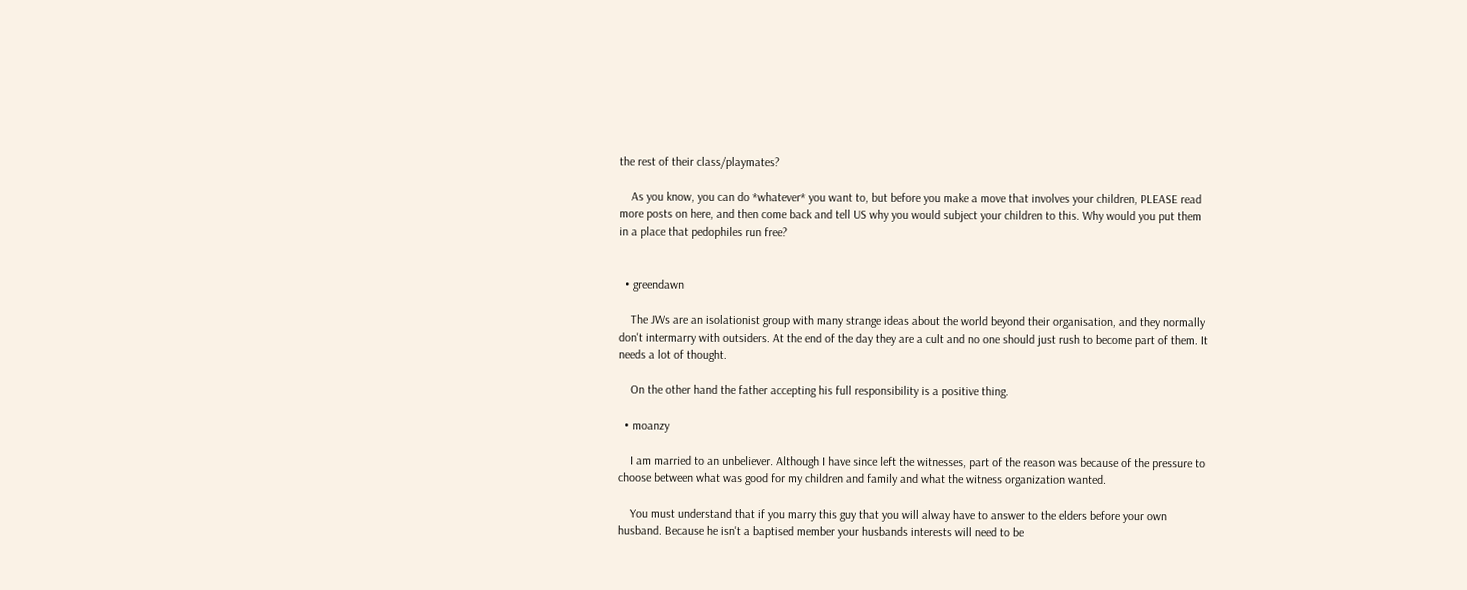the rest of their class/playmates?

    As you know, you can do *whatever* you want to, but before you make a move that involves your children, PLEASE read more posts on here, and then come back and tell US why you would subject your children to this. Why would you put them in a place that pedophiles run free?


  • greendawn

    The JWs are an isolationist group with many strange ideas about the world beyond their organisation, and they normally don't intermarry with outsiders. At the end of the day they are a cult and no one should just rush to become part of them. It needs a lot of thought.

    On the other hand the father accepting his full responsibility is a positive thing.

  • moanzy

    I am married to an unbeliever. Although I have since left the witnesses, part of the reason was because of the pressure to choose between what was good for my children and family and what the witness organization wanted.

    You must understand that if you marry this guy that you will alway have to answer to the elders before your own husband. Because he isn't a baptised member your husbands interests will need to be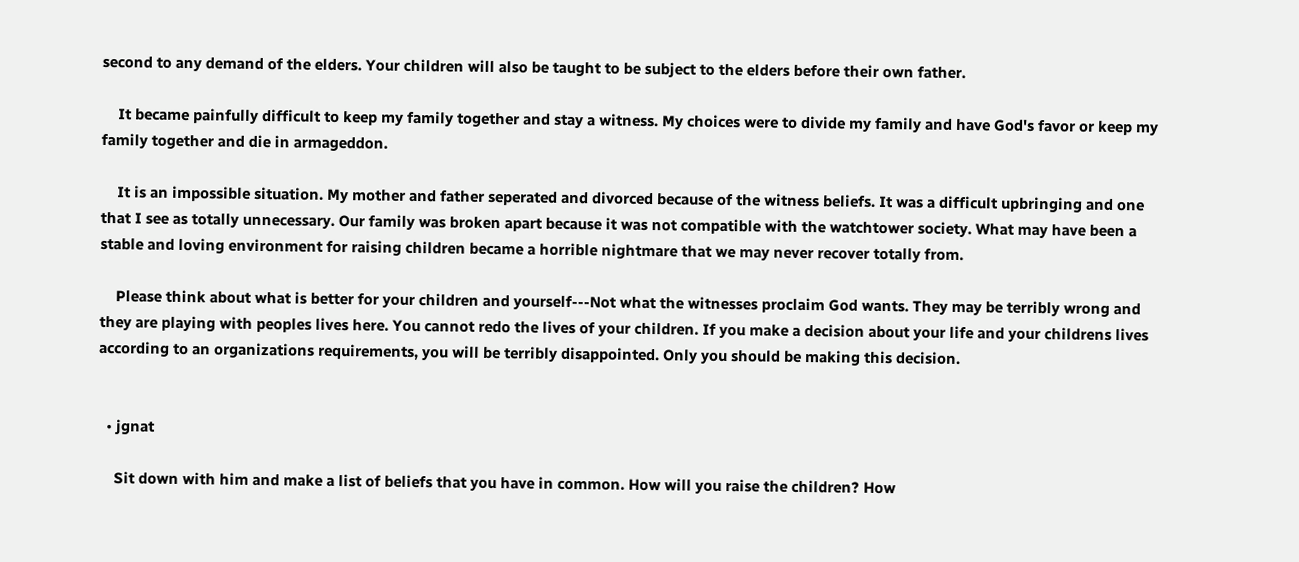second to any demand of the elders. Your children will also be taught to be subject to the elders before their own father.

    It became painfully difficult to keep my family together and stay a witness. My choices were to divide my family and have God's favor or keep my family together and die in armageddon.

    It is an impossible situation. My mother and father seperated and divorced because of the witness beliefs. It was a difficult upbringing and one that I see as totally unnecessary. Our family was broken apart because it was not compatible with the watchtower society. What may have been a stable and loving environment for raising children became a horrible nightmare that we may never recover totally from.

    Please think about what is better for your children and yourself---Not what the witnesses proclaim God wants. They may be terribly wrong and they are playing with peoples lives here. You cannot redo the lives of your children. If you make a decision about your life and your childrens lives according to an organizations requirements, you will be terribly disappointed. Only you should be making this decision.


  • jgnat

    Sit down with him and make a list of beliefs that you have in common. How will you raise the children? How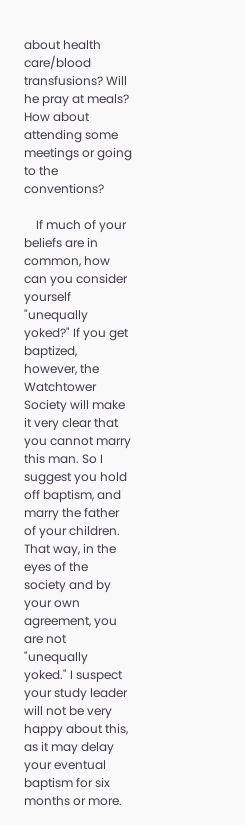about health care/blood transfusions? Will he pray at meals? How about attending some meetings or going to the conventions?

    If much of your beliefs are in common, how can you consider yourself "unequally yoked?" If you get baptized, however, the Watchtower Society will make it very clear that you cannot marry this man. So I suggest you hold off baptism, and marry the father of your children. That way, in the eyes of the society and by your own agreement, you are not "unequally yoked." I suspect your study leader will not be very happy about this, as it may delay your eventual baptism for six months or more.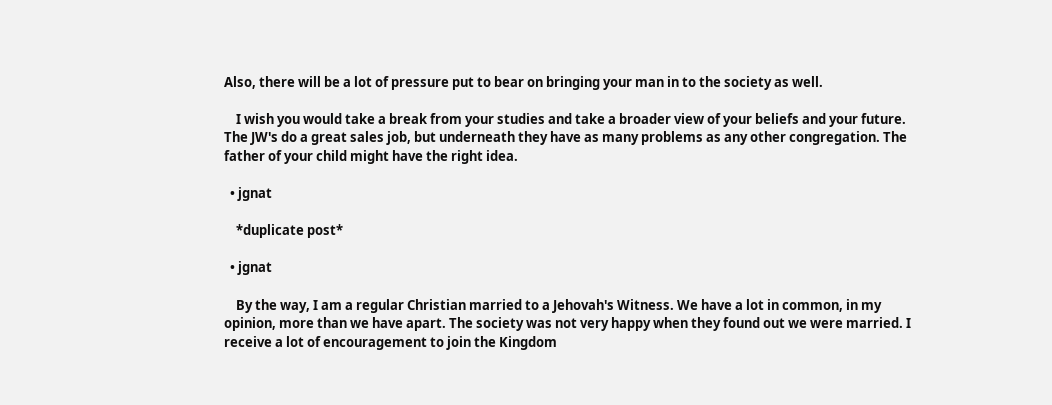Also, there will be a lot of pressure put to bear on bringing your man in to the society as well.

    I wish you would take a break from your studies and take a broader view of your beliefs and your future. The JW's do a great sales job, but underneath they have as many problems as any other congregation. The father of your child might have the right idea.

  • jgnat

    *duplicate post*

  • jgnat

    By the way, I am a regular Christian married to a Jehovah's Witness. We have a lot in common, in my opinion, more than we have apart. The society was not very happy when they found out we were married. I receive a lot of encouragement to join the Kingdom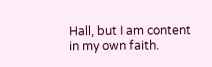Hall, but I am content in my own faith.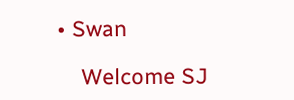• Swan

    Welcome SJ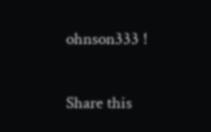ohnson333 !

Share this